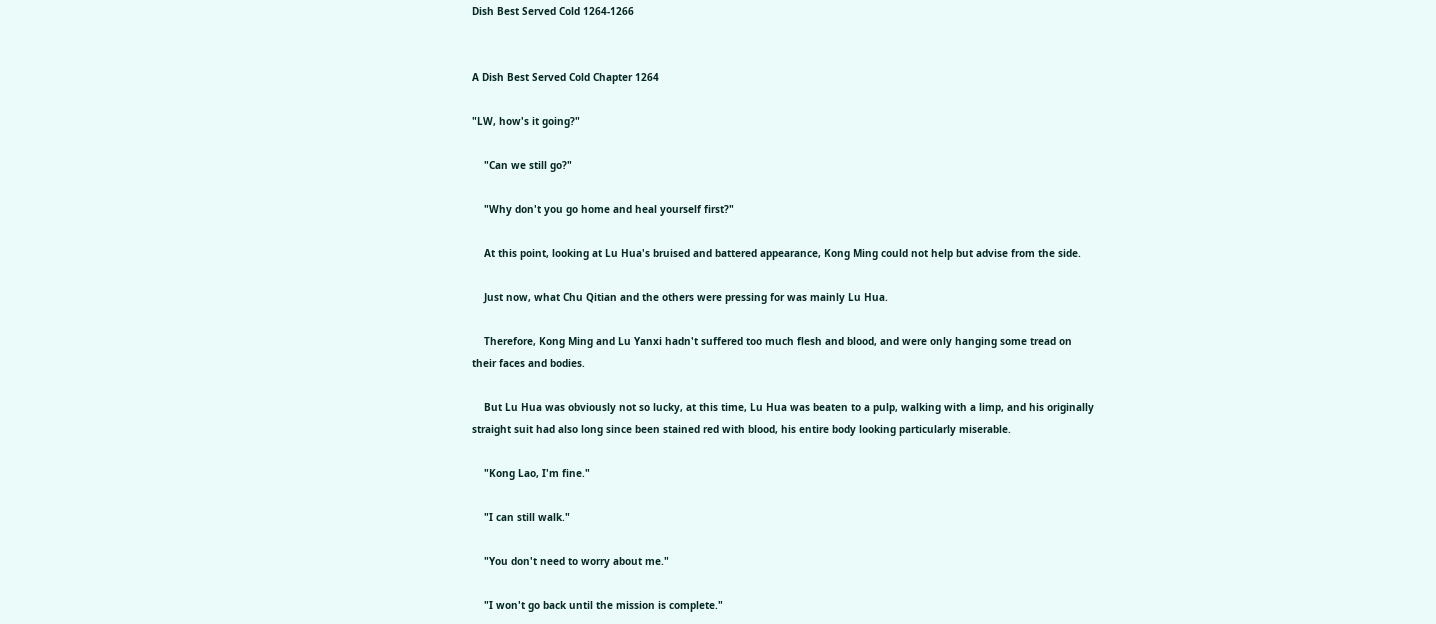Dish Best Served Cold 1264-1266


A Dish Best Served Cold Chapter 1264

"LW, how's it going?"

    "Can we still go?"

    "Why don't you go home and heal yourself first?"

    At this point, looking at Lu Hua's bruised and battered appearance, Kong Ming could not help but advise from the side.

    Just now, what Chu Qitian and the others were pressing for was mainly Lu Hua.

    Therefore, Kong Ming and Lu Yanxi hadn't suffered too much flesh and blood, and were only hanging some tread on their faces and bodies.

    But Lu Hua was obviously not so lucky, at this time, Lu Hua was beaten to a pulp, walking with a limp, and his originally straight suit had also long since been stained red with blood, his entire body looking particularly miserable.

    "Kong Lao, I'm fine."

    "I can still walk."

    "You don't need to worry about me."

    "I won't go back until the mission is complete."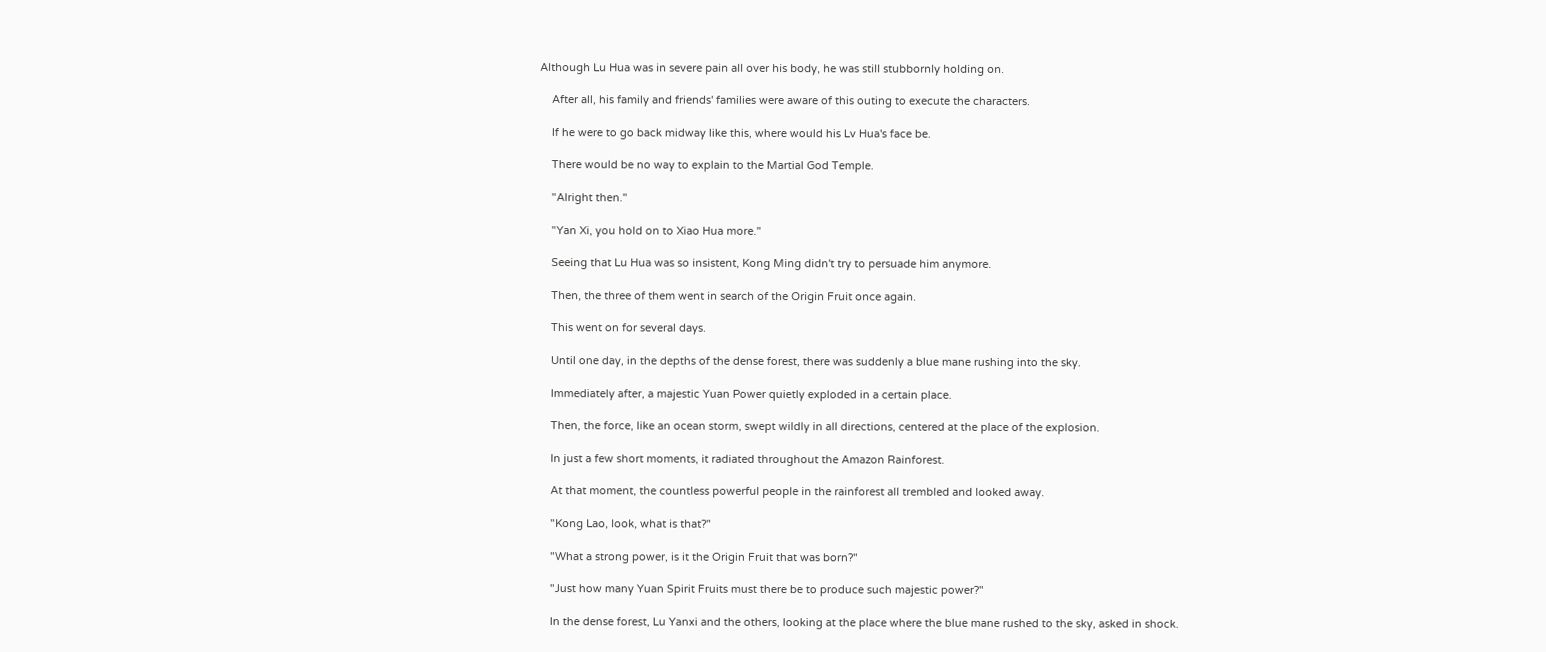Although Lu Hua was in severe pain all over his body, he was still stubbornly holding on.

    After all, his family and friends' families were aware of this outing to execute the characters.

    If he were to go back midway like this, where would his Lv Hua's face be.

    There would be no way to explain to the Martial God Temple.

    "Alright then."

    "Yan Xi, you hold on to Xiao Hua more."

    Seeing that Lu Hua was so insistent, Kong Ming didn't try to persuade him anymore.

    Then, the three of them went in search of the Origin Fruit once again.

    This went on for several days.

    Until one day, in the depths of the dense forest, there was suddenly a blue mane rushing into the sky.

    Immediately after, a majestic Yuan Power quietly exploded in a certain place.

    Then, the force, like an ocean storm, swept wildly in all directions, centered at the place of the explosion.

    In just a few short moments, it radiated throughout the Amazon Rainforest.

    At that moment, the countless powerful people in the rainforest all trembled and looked away.

    "Kong Lao, look, what is that?"

    "What a strong power, is it the Origin Fruit that was born?"

    "Just how many Yuan Spirit Fruits must there be to produce such majestic power?"

    In the dense forest, Lu Yanxi and the others, looking at the place where the blue mane rushed to the sky, asked in shock.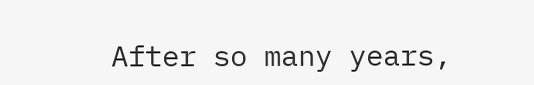After so many years,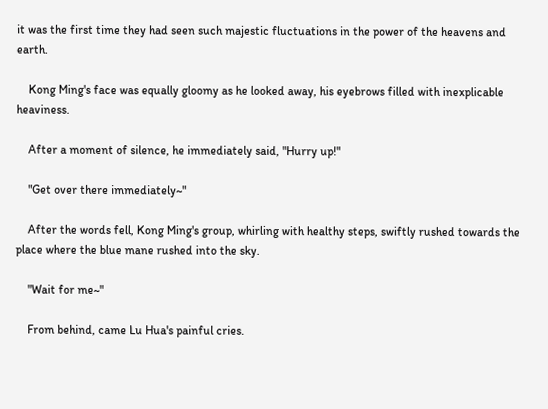it was the first time they had seen such majestic fluctuations in the power of the heavens and earth.

    Kong Ming's face was equally gloomy as he looked away, his eyebrows filled with inexplicable heaviness.

    After a moment of silence, he immediately said, "Hurry up!"

    "Get over there immediately~"

    After the words fell, Kong Ming's group, whirling with healthy steps, swiftly rushed towards the place where the blue mane rushed into the sky.

    "Wait for me~"

    From behind, came Lu Hua's painful cries.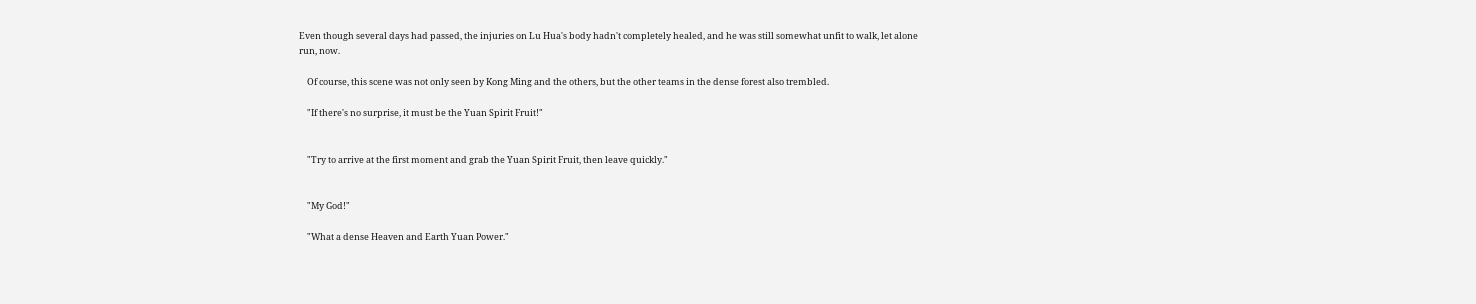Even though several days had passed, the injuries on Lu Hua's body hadn't completely healed, and he was still somewhat unfit to walk, let alone run, now.

    Of course, this scene was not only seen by Kong Ming and the others, but the other teams in the dense forest also trembled.

    "If there's no surprise, it must be the Yuan Spirit Fruit!"


    "Try to arrive at the first moment and grab the Yuan Spirit Fruit, then leave quickly."


    "My God!"

    "What a dense Heaven and Earth Yuan Power."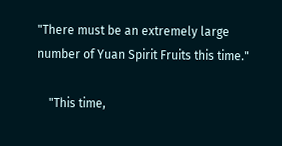"There must be an extremely large number of Yuan Spirit Fruits this time."

    "This time,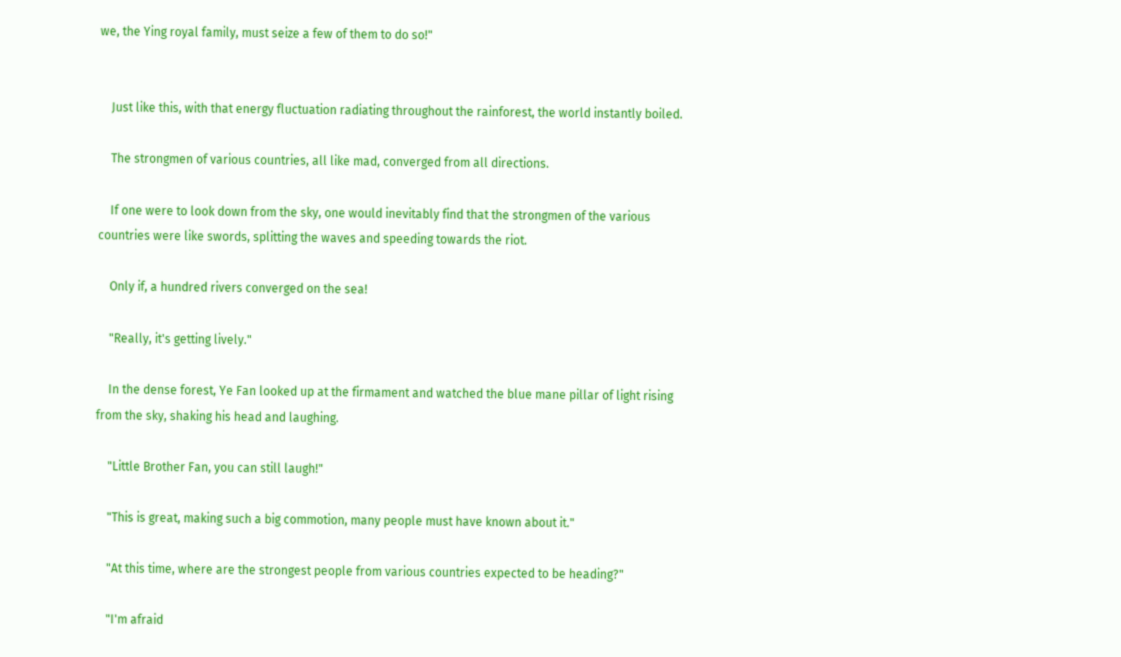we, the Ying royal family, must seize a few of them to do so!"


    Just like this, with that energy fluctuation radiating throughout the rainforest, the world instantly boiled.

    The strongmen of various countries, all like mad, converged from all directions.

    If one were to look down from the sky, one would inevitably find that the strongmen of the various countries were like swords, splitting the waves and speeding towards the riot.

    Only if, a hundred rivers converged on the sea!

    "Really, it's getting lively."

    In the dense forest, Ye Fan looked up at the firmament and watched the blue mane pillar of light rising from the sky, shaking his head and laughing.

    "Little Brother Fan, you can still laugh!"

    "This is great, making such a big commotion, many people must have known about it."

    "At this time, where are the strongest people from various countries expected to be heading?"

    "I'm afraid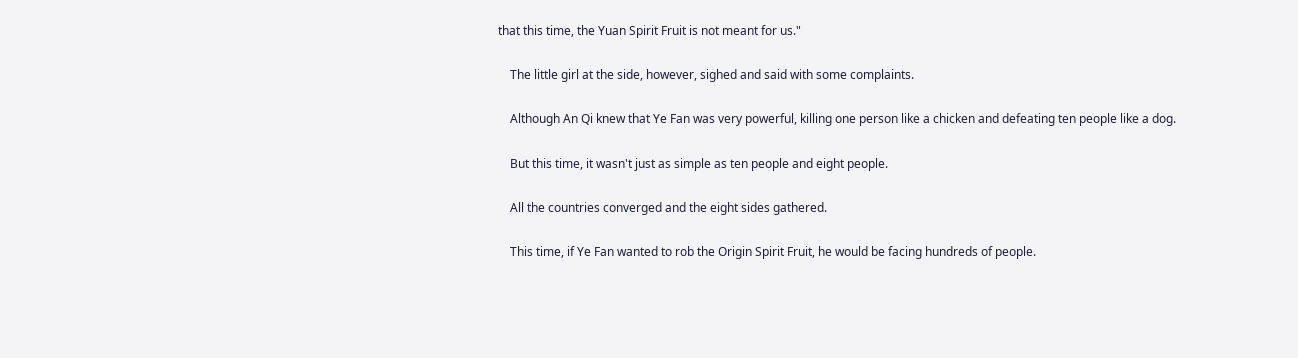that this time, the Yuan Spirit Fruit is not meant for us."

    The little girl at the side, however, sighed and said with some complaints.

    Although An Qi knew that Ye Fan was very powerful, killing one person like a chicken and defeating ten people like a dog.

    But this time, it wasn't just as simple as ten people and eight people.

    All the countries converged and the eight sides gathered.

    This time, if Ye Fan wanted to rob the Origin Spirit Fruit, he would be facing hundreds of people.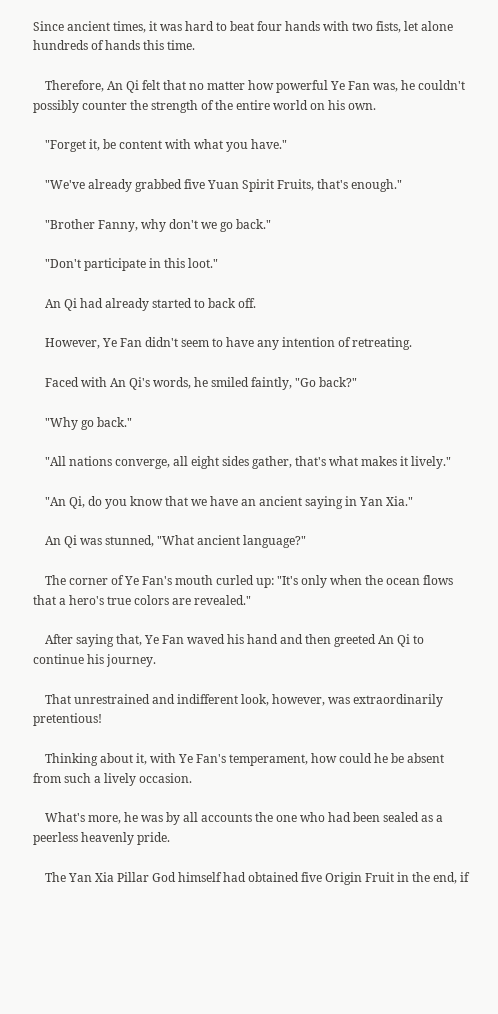Since ancient times, it was hard to beat four hands with two fists, let alone hundreds of hands this time.

    Therefore, An Qi felt that no matter how powerful Ye Fan was, he couldn't possibly counter the strength of the entire world on his own.

    "Forget it, be content with what you have."

    "We've already grabbed five Yuan Spirit Fruits, that's enough."

    "Brother Fanny, why don't we go back."

    "Don't participate in this loot."

    An Qi had already started to back off.

    However, Ye Fan didn't seem to have any intention of retreating.

    Faced with An Qi's words, he smiled faintly, "Go back?"

    "Why go back."

    "All nations converge, all eight sides gather, that's what makes it lively."

    "An Qi, do you know that we have an ancient saying in Yan Xia."

    An Qi was stunned, "What ancient language?"

    The corner of Ye Fan's mouth curled up: "It's only when the ocean flows that a hero's true colors are revealed."

    After saying that, Ye Fan waved his hand and then greeted An Qi to continue his journey.

    That unrestrained and indifferent look, however, was extraordinarily pretentious!

    Thinking about it, with Ye Fan's temperament, how could he be absent from such a lively occasion.

    What's more, he was by all accounts the one who had been sealed as a peerless heavenly pride.

    The Yan Xia Pillar God himself had obtained five Origin Fruit in the end, if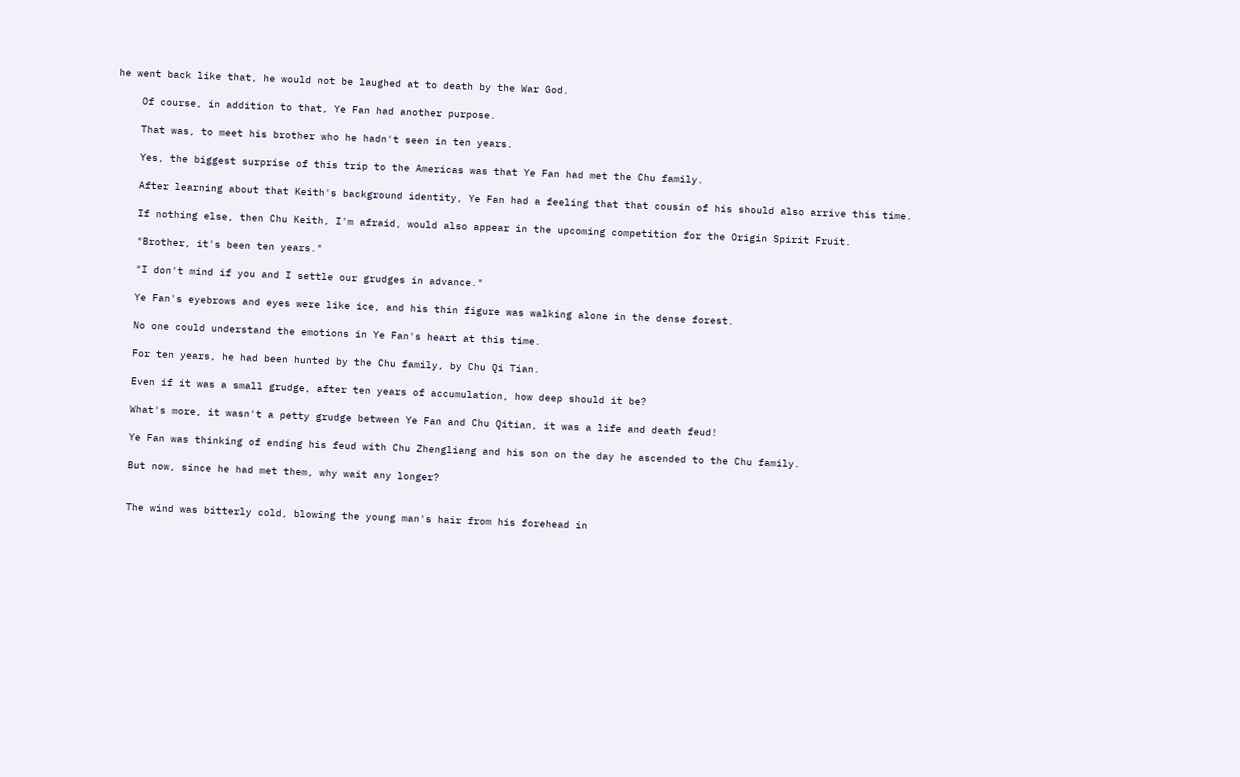he went back like that, he would not be laughed at to death by the War God.

    Of course, in addition to that, Ye Fan had another purpose.

    That was, to meet his brother who he hadn't seen in ten years.

    Yes, the biggest surprise of this trip to the Americas was that Ye Fan had met the Chu family.

    After learning about that Keith's background identity, Ye Fan had a feeling that that cousin of his should also arrive this time.

    If nothing else, then Chu Keith, I'm afraid, would also appear in the upcoming competition for the Origin Spirit Fruit.

    "Brother, it's been ten years."

    "I don't mind if you and I settle our grudges in advance."

    Ye Fan's eyebrows and eyes were like ice, and his thin figure was walking alone in the dense forest.

    No one could understand the emotions in Ye Fan's heart at this time.

    For ten years, he had been hunted by the Chu family, by Chu Qi Tian.

    Even if it was a small grudge, after ten years of accumulation, how deep should it be?

    What's more, it wasn't a petty grudge between Ye Fan and Chu Qitian, it was a life and death feud!

    Ye Fan was thinking of ending his feud with Chu Zhengliang and his son on the day he ascended to the Chu family.

    But now, since he had met them, why wait any longer?


    The wind was bitterly cold, blowing the young man's hair from his forehead in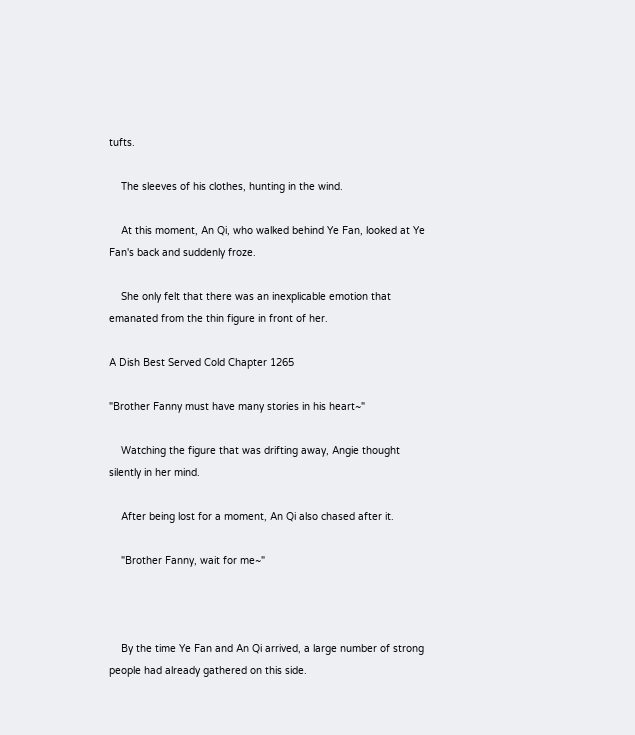tufts.

    The sleeves of his clothes, hunting in the wind.

    At this moment, An Qi, who walked behind Ye Fan, looked at Ye Fan's back and suddenly froze.

    She only felt that there was an inexplicable emotion that emanated from the thin figure in front of her.

A Dish Best Served Cold Chapter 1265

"Brother Fanny must have many stories in his heart~"

    Watching the figure that was drifting away, Angie thought silently in her mind.

    After being lost for a moment, An Qi also chased after it.

    "Brother Fanny, wait for me~"



    By the time Ye Fan and An Qi arrived, a large number of strong people had already gathered on this side.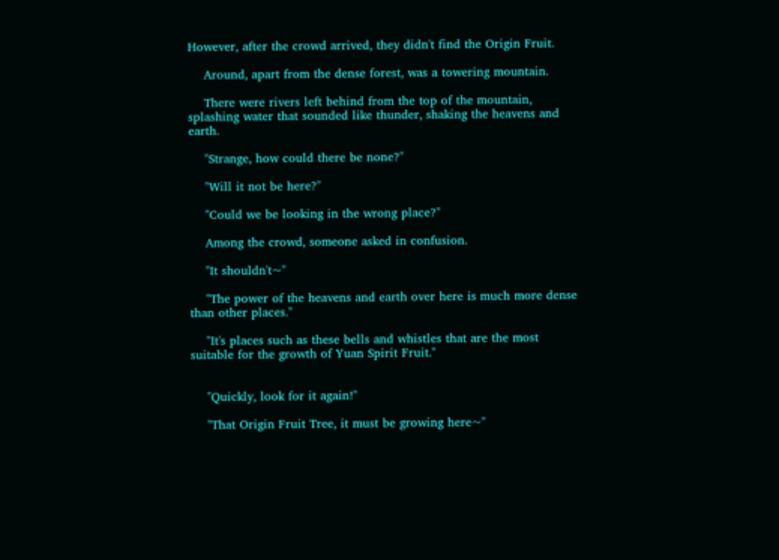However, after the crowd arrived, they didn't find the Origin Fruit.

    Around, apart from the dense forest, was a towering mountain.

    There were rivers left behind from the top of the mountain, splashing water that sounded like thunder, shaking the heavens and earth.

    "Strange, how could there be none?"

    "Will it not be here?"

    "Could we be looking in the wrong place?"

    Among the crowd, someone asked in confusion.

    "It shouldn't~"

    "The power of the heavens and earth over here is much more dense than other places."

    "It's places such as these bells and whistles that are the most suitable for the growth of Yuan Spirit Fruit."


    "Quickly, look for it again!"

    "That Origin Fruit Tree, it must be growing here~"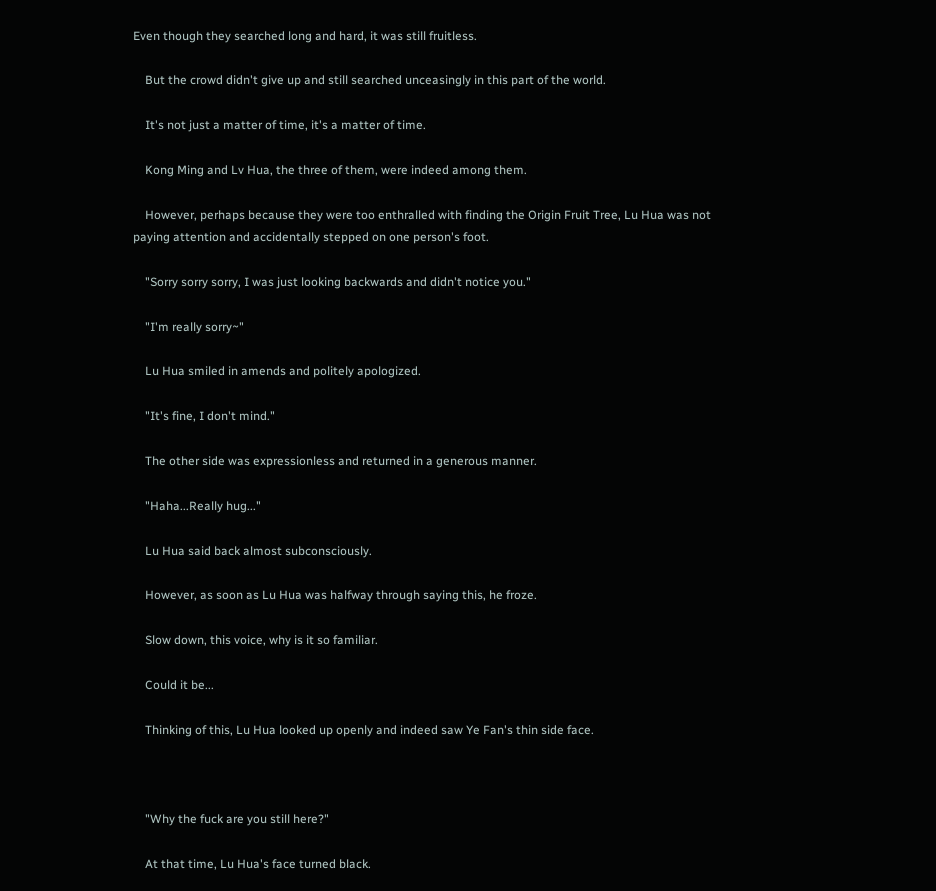Even though they searched long and hard, it was still fruitless.

    But the crowd didn't give up and still searched unceasingly in this part of the world.

    It's not just a matter of time, it's a matter of time.

    Kong Ming and Lv Hua, the three of them, were indeed among them.

    However, perhaps because they were too enthralled with finding the Origin Fruit Tree, Lu Hua was not paying attention and accidentally stepped on one person's foot.

    "Sorry sorry sorry, I was just looking backwards and didn't notice you."

    "I'm really sorry~"

    Lu Hua smiled in amends and politely apologized.

    "It's fine, I don't mind."

    The other side was expressionless and returned in a generous manner.

    "Haha...Really hug..."

    Lu Hua said back almost subconsciously.

    However, as soon as Lu Hua was halfway through saying this, he froze.

    Slow down, this voice, why is it so familiar.

    Could it be...

    Thinking of this, Lu Hua looked up openly and indeed saw Ye Fan's thin side face.



    "Why the fuck are you still here?"

    At that time, Lu Hua's face turned black.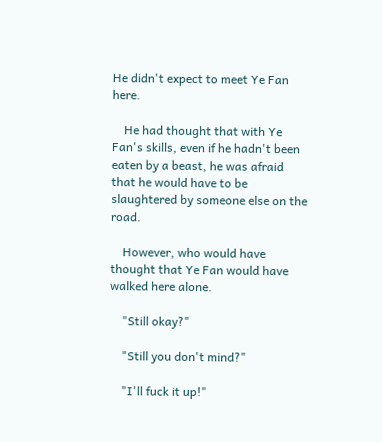He didn't expect to meet Ye Fan here.

    He had thought that with Ye Fan's skills, even if he hadn't been eaten by a beast, he was afraid that he would have to be slaughtered by someone else on the road.

    However, who would have thought that Ye Fan would have walked here alone.

    "Still okay?"

    "Still you don't mind?"

    "I'll fuck it up!"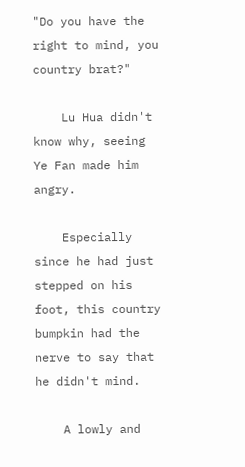"Do you have the right to mind, you country brat?"

    Lu Hua didn't know why, seeing Ye Fan made him angry.

    Especially since he had just stepped on his foot, this country bumpkin had the nerve to say that he didn't mind.

    A lowly and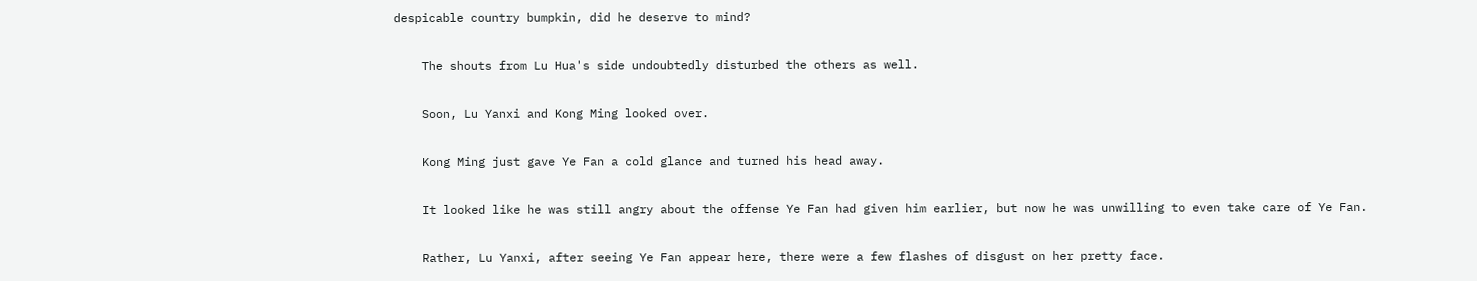despicable country bumpkin, did he deserve to mind?

    The shouts from Lu Hua's side undoubtedly disturbed the others as well.

    Soon, Lu Yanxi and Kong Ming looked over.

    Kong Ming just gave Ye Fan a cold glance and turned his head away.

    It looked like he was still angry about the offense Ye Fan had given him earlier, but now he was unwilling to even take care of Ye Fan.

    Rather, Lu Yanxi, after seeing Ye Fan appear here, there were a few flashes of disgust on her pretty face.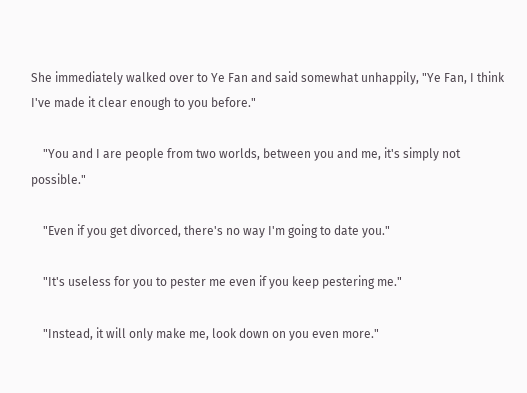She immediately walked over to Ye Fan and said somewhat unhappily, "Ye Fan, I think I've made it clear enough to you before."

    "You and I are people from two worlds, between you and me, it's simply not possible."

    "Even if you get divorced, there's no way I'm going to date you."

    "It's useless for you to pester me even if you keep pestering me."

    "Instead, it will only make me, look down on you even more."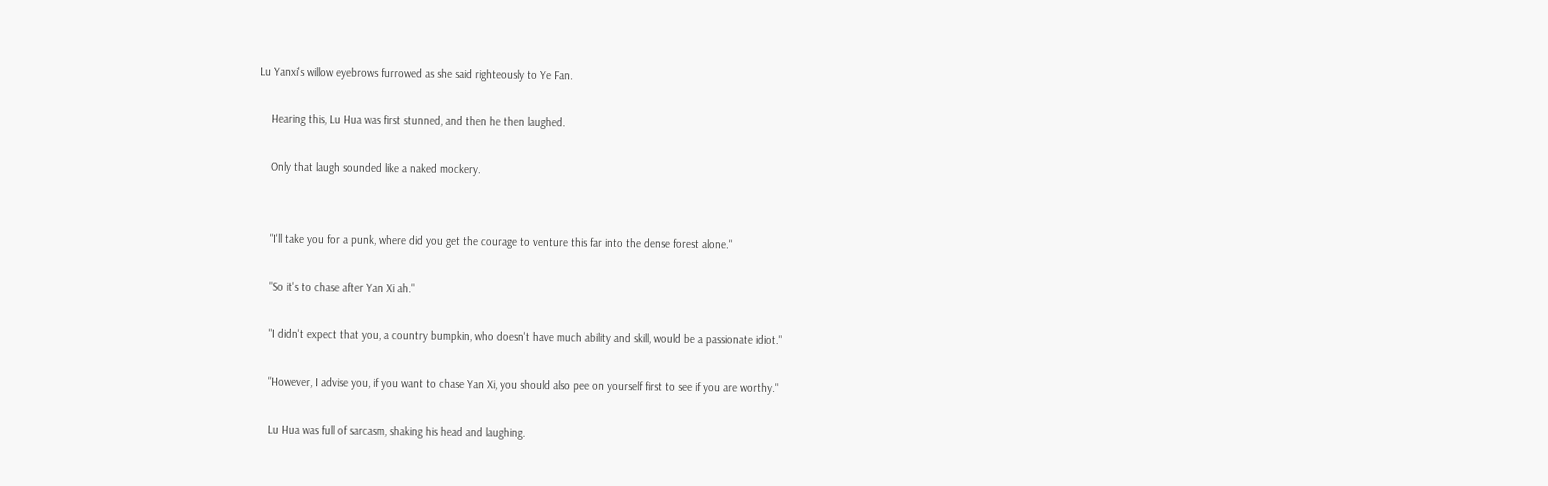Lu Yanxi's willow eyebrows furrowed as she said righteously to Ye Fan.

    Hearing this, Lu Hua was first stunned, and then he then laughed.

    Only that laugh sounded like a naked mockery.


    "I'll take you for a punk, where did you get the courage to venture this far into the dense forest alone."

    "So it's to chase after Yan Xi ah."

    "I didn't expect that you, a country bumpkin, who doesn't have much ability and skill, would be a passionate idiot."

    "However, I advise you, if you want to chase Yan Xi, you should also pee on yourself first to see if you are worthy."

    Lu Hua was full of sarcasm, shaking his head and laughing.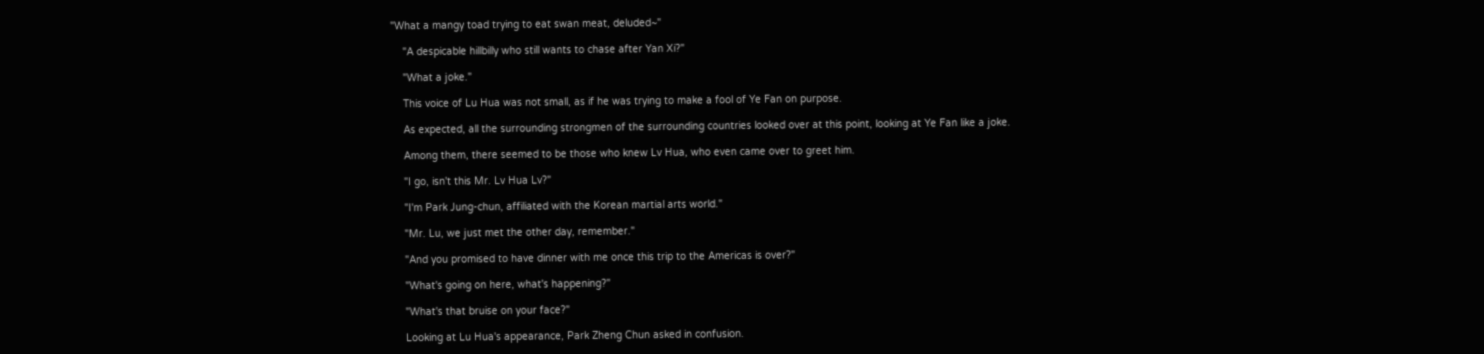"What a mangy toad trying to eat swan meat, deluded~"

    "A despicable hillbilly who still wants to chase after Yan Xi?"

    "What a joke."

    This voice of Lu Hua was not small, as if he was trying to make a fool of Ye Fan on purpose.

    As expected, all the surrounding strongmen of the surrounding countries looked over at this point, looking at Ye Fan like a joke.

    Among them, there seemed to be those who knew Lv Hua, who even came over to greet him.

    "I go, isn't this Mr. Lv Hua Lv?"

    "I'm Park Jung-chun, affiliated with the Korean martial arts world."

    "Mr. Lu, we just met the other day, remember."

    "And you promised to have dinner with me once this trip to the Americas is over?"

    "What's going on here, what's happening?"

    "What's that bruise on your face?"

    Looking at Lu Hua's appearance, Park Zheng Chun asked in confusion.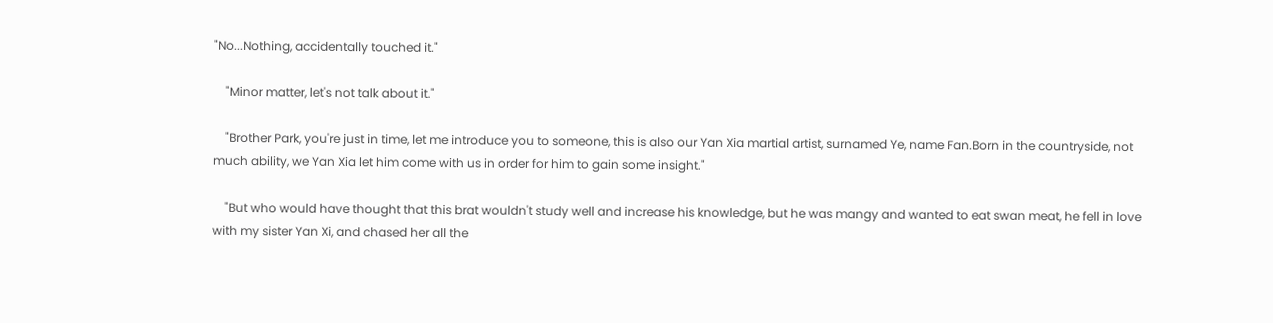"No...Nothing, accidentally touched it."

    "Minor matter, let's not talk about it."

    "Brother Park, you're just in time, let me introduce you to someone, this is also our Yan Xia martial artist, surnamed Ye, name Fan.Born in the countryside, not much ability, we Yan Xia let him come with us in order for him to gain some insight."

    "But who would have thought that this brat wouldn't study well and increase his knowledge, but he was mangy and wanted to eat swan meat, he fell in love with my sister Yan Xi, and chased her all the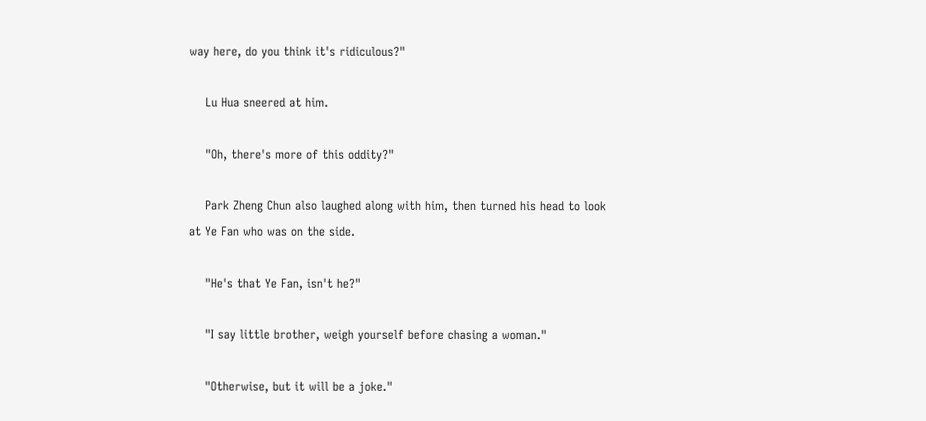way here, do you think it's ridiculous?"

    Lu Hua sneered at him.

    "Oh, there's more of this oddity?"

    Park Zheng Chun also laughed along with him, then turned his head to look at Ye Fan who was on the side.

    "He's that Ye Fan, isn't he?"

    "I say little brother, weigh yourself before chasing a woman."

    "Otherwise, but it will be a joke."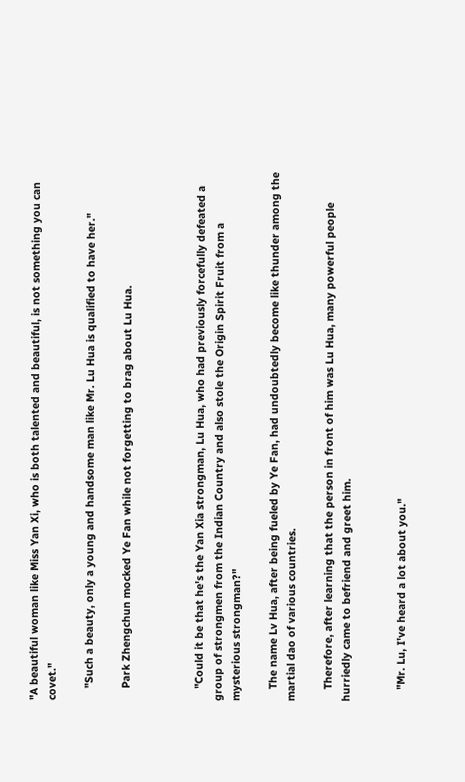"A beautiful woman like Miss Yan Xi, who is both talented and beautiful, is not something you can covet."

    "Such a beauty, only a young and handsome man like Mr. Lu Hua is qualified to have her."

    Park Zhengchun mocked Ye Fan while not forgetting to brag about Lu Hua.



    "Could it be that he's the Yan Xia strongman, Lu Hua, who had previously forcefully defeated a group of strongmen from the Indian Country and also stole the Origin Spirit Fruit from a mysterious strongman?"

    The name Lv Hua, after being fueled by Ye Fan, had undoubtedly become like thunder among the martial dao of various countries.

    Therefore, after learning that the person in front of him was Lu Hua, many powerful people hurriedly came to befriend and greet him.


    "Mr. Lu, I've heard a lot about you."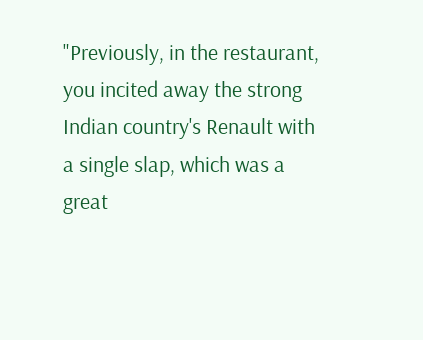"Previously, in the restaurant, you incited away the strong Indian country's Renault with a single slap, which was a great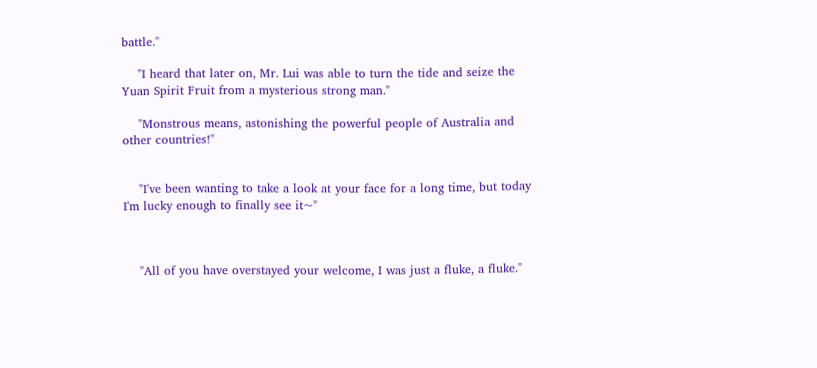battle."

    "I heard that later on, Mr. Lui was able to turn the tide and seize the Yuan Spirit Fruit from a mysterious strong man."

    "Monstrous means, astonishing the powerful people of Australia and other countries!"


    "I've been wanting to take a look at your face for a long time, but today I'm lucky enough to finally see it~"



    "All of you have overstayed your welcome, I was just a fluke, a fluke."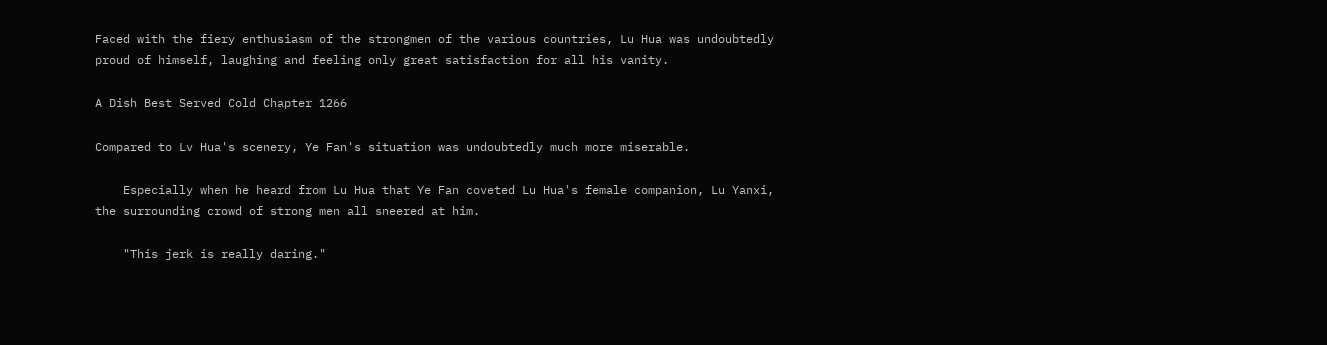Faced with the fiery enthusiasm of the strongmen of the various countries, Lu Hua was undoubtedly proud of himself, laughing and feeling only great satisfaction for all his vanity.

A Dish Best Served Cold Chapter 1266

Compared to Lv Hua's scenery, Ye Fan's situation was undoubtedly much more miserable.

    Especially when he heard from Lu Hua that Ye Fan coveted Lu Hua's female companion, Lu Yanxi, the surrounding crowd of strong men all sneered at him.

    "This jerk is really daring."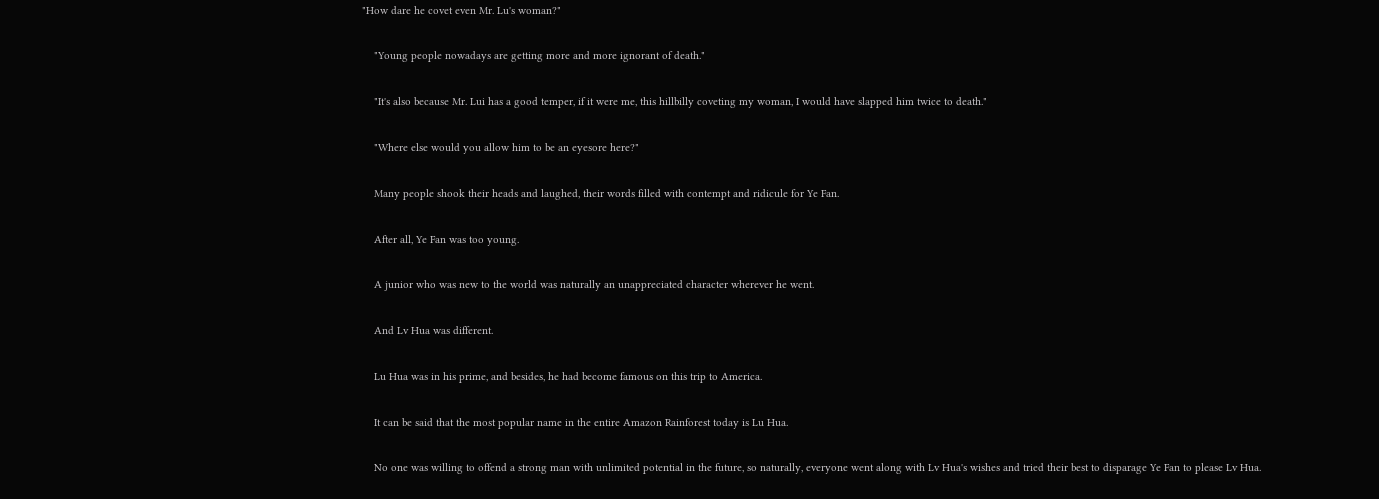"How dare he covet even Mr. Lu's woman?"

    "Young people nowadays are getting more and more ignorant of death."

    "It's also because Mr. Lui has a good temper, if it were me, this hillbilly coveting my woman, I would have slapped him twice to death."

    "Where else would you allow him to be an eyesore here?"

    Many people shook their heads and laughed, their words filled with contempt and ridicule for Ye Fan.

    After all, Ye Fan was too young.

    A junior who was new to the world was naturally an unappreciated character wherever he went.

    And Lv Hua was different.

    Lu Hua was in his prime, and besides, he had become famous on this trip to America.

    It can be said that the most popular name in the entire Amazon Rainforest today is Lu Hua.

    No one was willing to offend a strong man with unlimited potential in the future, so naturally, everyone went along with Lv Hua's wishes and tried their best to disparage Ye Fan to please Lv Hua.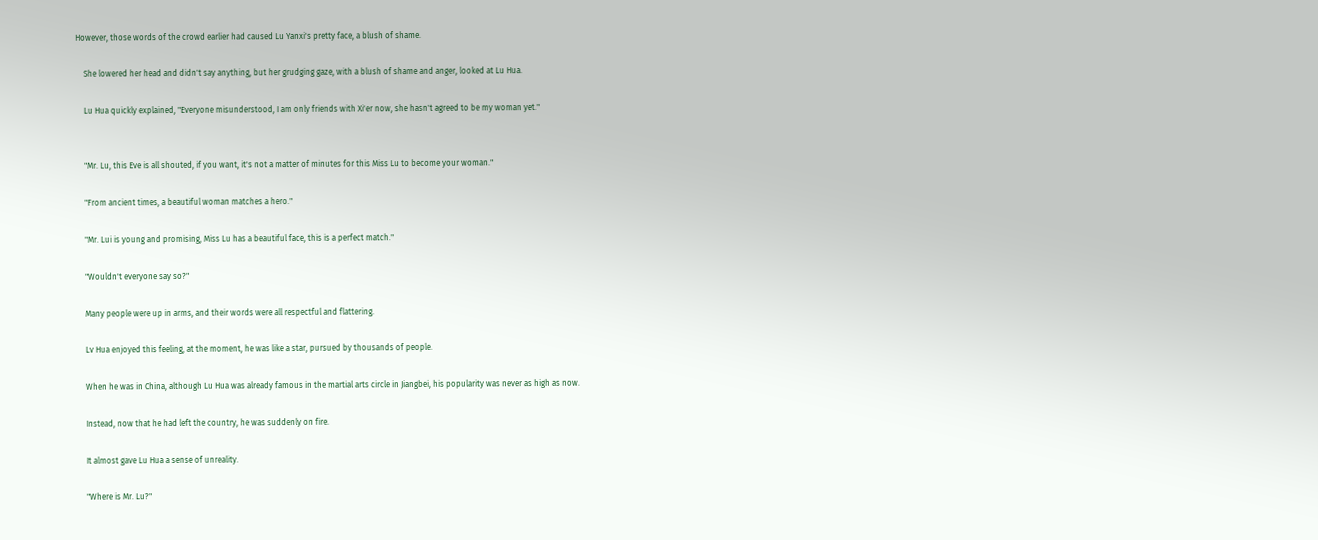However, those words of the crowd earlier had caused Lu Yanxi's pretty face, a blush of shame.

    She lowered her head and didn't say anything, but her grudging gaze, with a blush of shame and anger, looked at Lu Hua.

    Lu Hua quickly explained, "Everyone misunderstood, I am only friends with Xi'er now, she hasn't agreed to be my woman yet."


    "Mr. Lu, this Eve is all shouted, if you want, it's not a matter of minutes for this Miss Lu to become your woman."

    "From ancient times, a beautiful woman matches a hero."

    "Mr. Lui is young and promising, Miss Lu has a beautiful face, this is a perfect match."

    "Wouldn't everyone say so?"

    Many people were up in arms, and their words were all respectful and flattering.

    Lv Hua enjoyed this feeling, at the moment, he was like a star, pursued by thousands of people.

    When he was in China, although Lu Hua was already famous in the martial arts circle in Jiangbei, his popularity was never as high as now.

    Instead, now that he had left the country, he was suddenly on fire.

    It almost gave Lu Hua a sense of unreality.

    "Where is Mr. Lu?"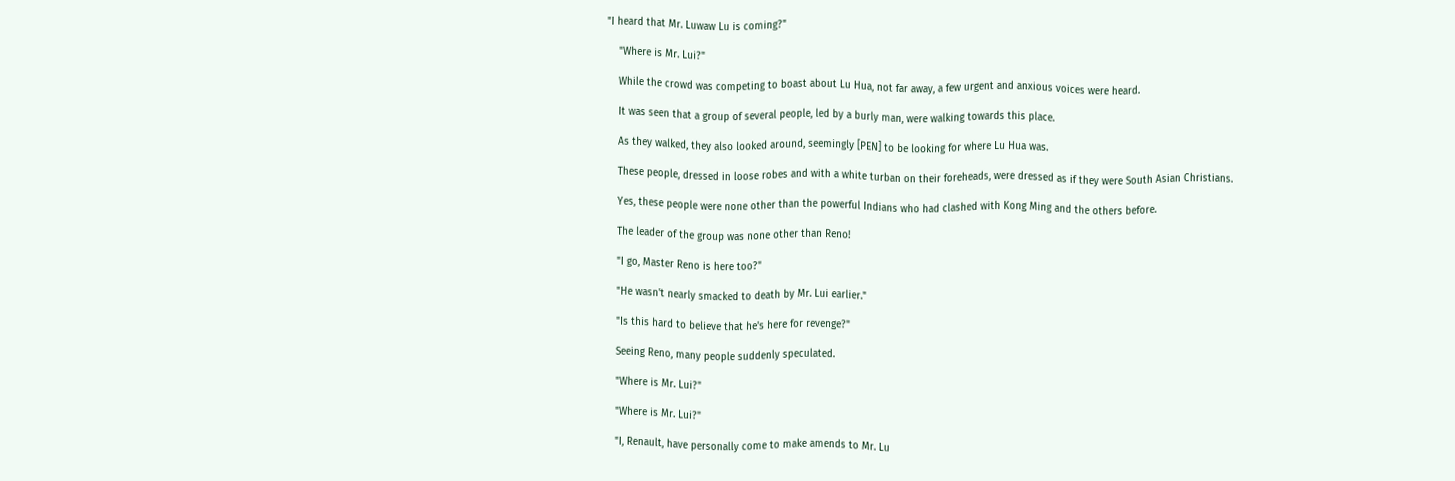"I heard that Mr. Luwaw Lu is coming?"

    "Where is Mr. Lui?"

    While the crowd was competing to boast about Lu Hua, not far away, a few urgent and anxious voices were heard.

    It was seen that a group of several people, led by a burly man, were walking towards this place.

    As they walked, they also looked around, seemingly [PEN] to be looking for where Lu Hua was.

    These people, dressed in loose robes and with a white turban on their foreheads, were dressed as if they were South Asian Christians.

    Yes, these people were none other than the powerful Indians who had clashed with Kong Ming and the others before.

    The leader of the group was none other than Reno!

    "I go, Master Reno is here too?"

    "He wasn't nearly smacked to death by Mr. Lui earlier."

    "Is this hard to believe that he's here for revenge?"

    Seeing Reno, many people suddenly speculated.

    "Where is Mr. Lui?"

    "Where is Mr. Lui?"

    "I, Renault, have personally come to make amends to Mr. Lu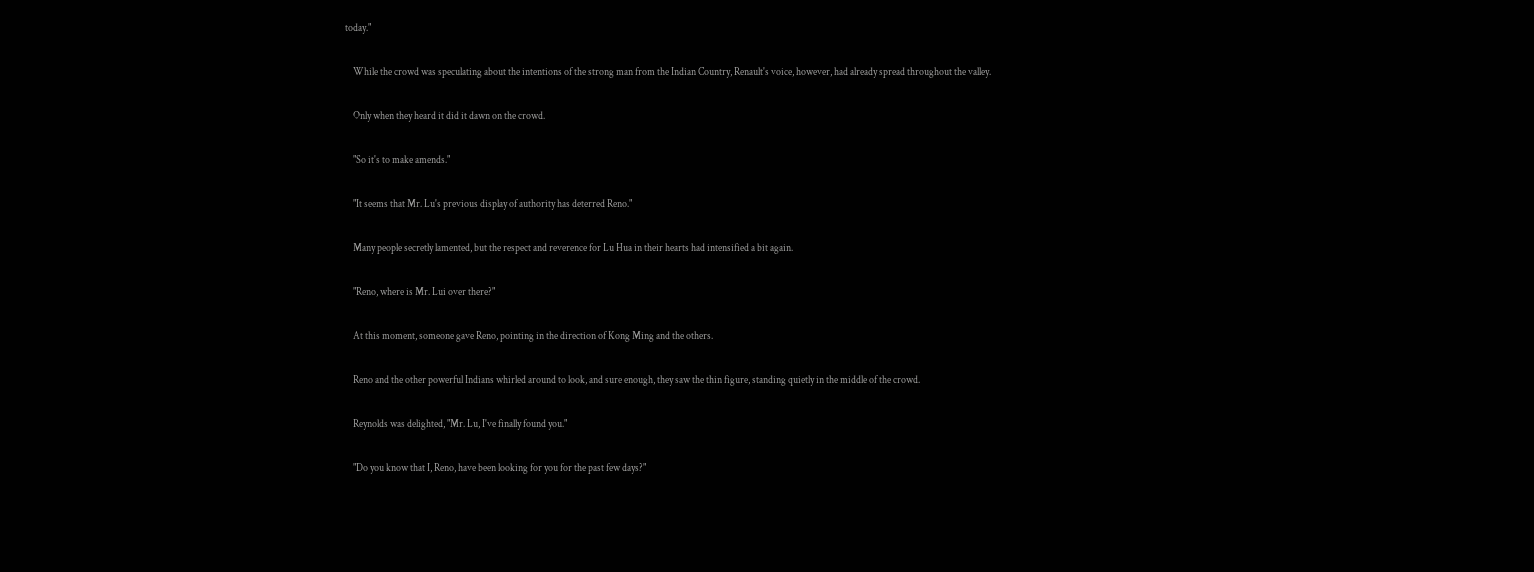today."

    While the crowd was speculating about the intentions of the strong man from the Indian Country, Renault's voice, however, had already spread throughout the valley.

    Only when they heard it did it dawn on the crowd.

    "So it's to make amends."

    "It seems that Mr. Lu's previous display of authority has deterred Reno."

    Many people secretly lamented, but the respect and reverence for Lu Hua in their hearts had intensified a bit again.

    "Reno, where is Mr. Lui over there?"

    At this moment, someone gave Reno, pointing in the direction of Kong Ming and the others.

    Reno and the other powerful Indians whirled around to look, and sure enough, they saw the thin figure, standing quietly in the middle of the crowd.

    Reynolds was delighted, "Mr. Lu, I've finally found you."

    "Do you know that I, Reno, have been looking for you for the past few days?"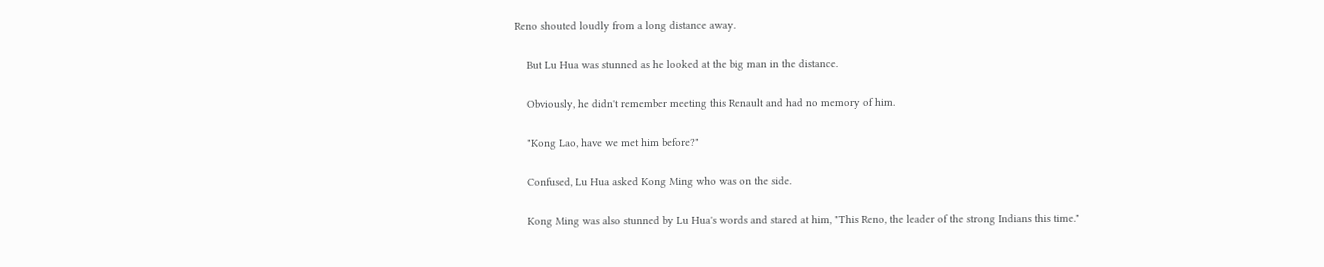Reno shouted loudly from a long distance away.

    But Lu Hua was stunned as he looked at the big man in the distance.

    Obviously, he didn't remember meeting this Renault and had no memory of him.

    "Kong Lao, have we met him before?"

    Confused, Lu Hua asked Kong Ming who was on the side.

    Kong Ming was also stunned by Lu Hua's words and stared at him, "This Reno, the leader of the strong Indians this time."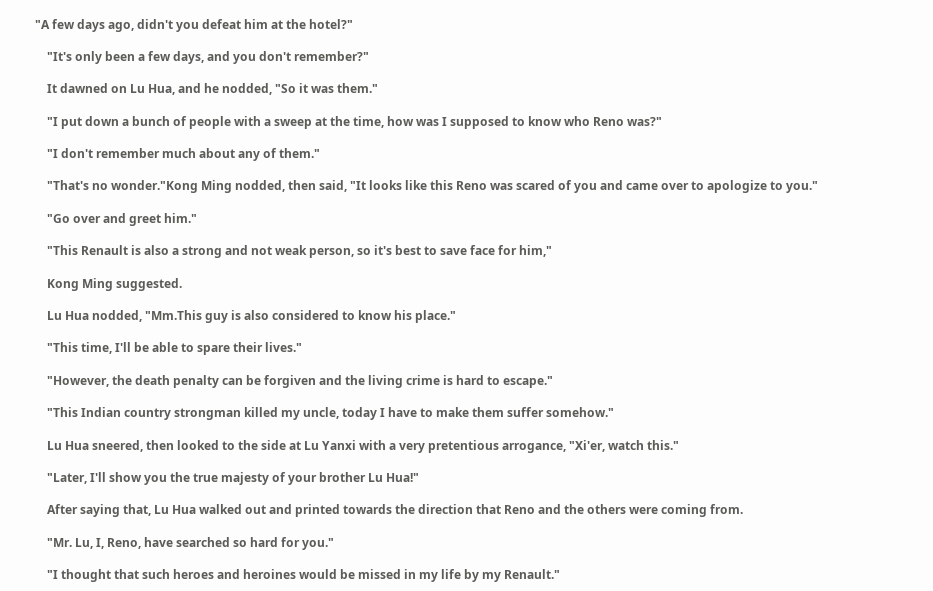"A few days ago, didn't you defeat him at the hotel?"

    "It's only been a few days, and you don't remember?"

    It dawned on Lu Hua, and he nodded, "So it was them."

    "I put down a bunch of people with a sweep at the time, how was I supposed to know who Reno was?"

    "I don't remember much about any of them."

    "That's no wonder."Kong Ming nodded, then said, "It looks like this Reno was scared of you and came over to apologize to you."

    "Go over and greet him."

    "This Renault is also a strong and not weak person, so it's best to save face for him,"

    Kong Ming suggested.

    Lu Hua nodded, "Mm.This guy is also considered to know his place."

    "This time, I'll be able to spare their lives."

    "However, the death penalty can be forgiven and the living crime is hard to escape."

    "This Indian country strongman killed my uncle, today I have to make them suffer somehow."

    Lu Hua sneered, then looked to the side at Lu Yanxi with a very pretentious arrogance, "Xi'er, watch this."

    "Later, I'll show you the true majesty of your brother Lu Hua!"

    After saying that, Lu Hua walked out and printed towards the direction that Reno and the others were coming from.

    "Mr. Lu, I, Reno, have searched so hard for you."

    "I thought that such heroes and heroines would be missed in my life by my Renault."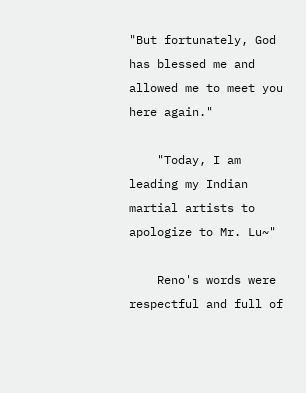"But fortunately, God has blessed me and allowed me to meet you here again."

    "Today, I am leading my Indian martial artists to apologize to Mr. Lu~"

    Reno's words were respectful and full of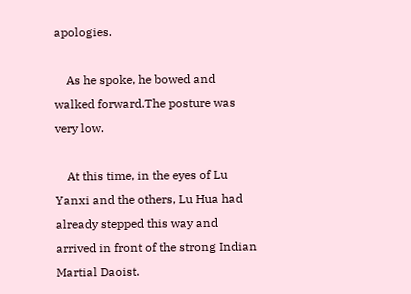apologies.

    As he spoke, he bowed and walked forward.The posture was very low.

    At this time, in the eyes of Lu Yanxi and the others, Lu Hua had already stepped this way and arrived in front of the strong Indian Martial Daoist.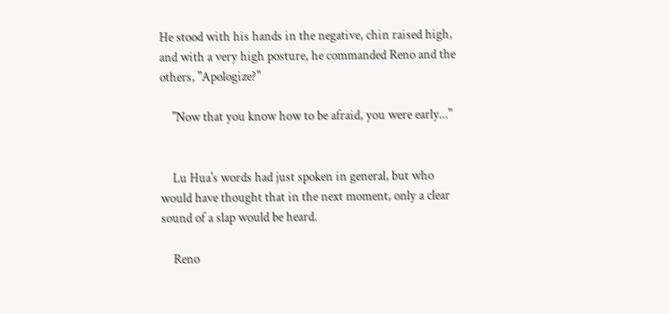He stood with his hands in the negative, chin raised high, and with a very high posture, he commanded Reno and the others, "Apologize?"

    "Now that you know how to be afraid, you were early..."


    Lu Hua's words had just spoken in general, but who would have thought that in the next moment, only a clear sound of a slap would be heard.

    Reno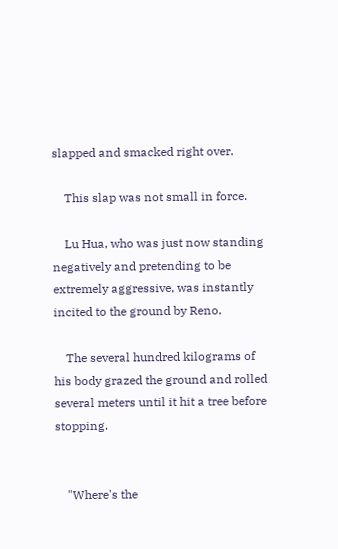slapped and smacked right over.

    This slap was not small in force.

    Lu Hua, who was just now standing negatively and pretending to be extremely aggressive, was instantly incited to the ground by Reno.

    The several hundred kilograms of his body grazed the ground and rolled several meters until it hit a tree before stopping.


    "Where's the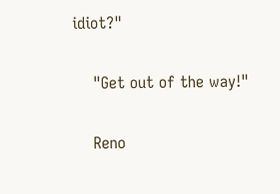idiot?"

    "Get out of the way!"

    Reno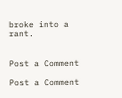broke into a rant.


Post a Comment

Post a Comment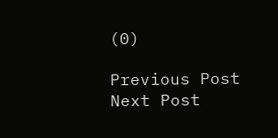(0)

Previous Post Next Post